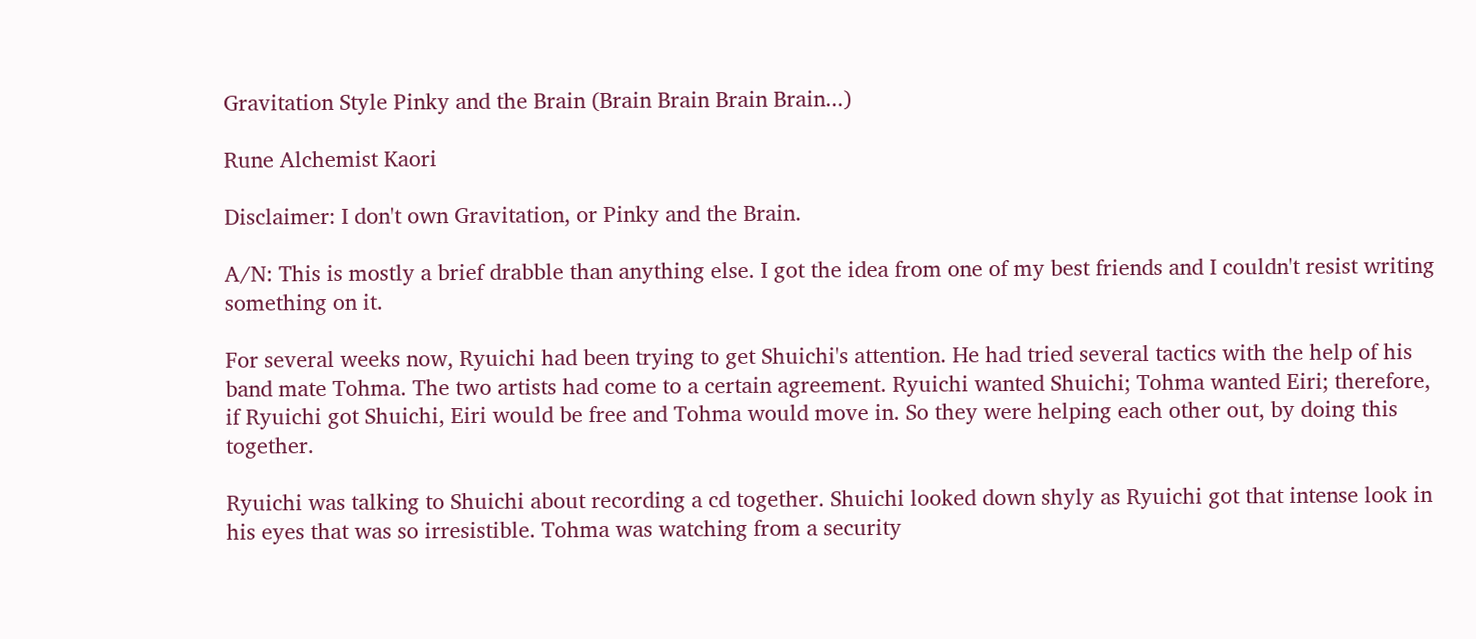Gravitation Style Pinky and the Brain (Brain Brain Brain Brain...)

Rune Alchemist Kaori

Disclaimer: I don't own Gravitation, or Pinky and the Brain.

A/N: This is mostly a brief drabble than anything else. I got the idea from one of my best friends and I couldn't resist writing something on it.

For several weeks now, Ryuichi had been trying to get Shuichi's attention. He had tried several tactics with the help of his band mate Tohma. The two artists had come to a certain agreement. Ryuichi wanted Shuichi; Tohma wanted Eiri; therefore, if Ryuichi got Shuichi, Eiri would be free and Tohma would move in. So they were helping each other out, by doing this together.

Ryuichi was talking to Shuichi about recording a cd together. Shuichi looked down shyly as Ryuichi got that intense look in his eyes that was so irresistible. Tohma was watching from a security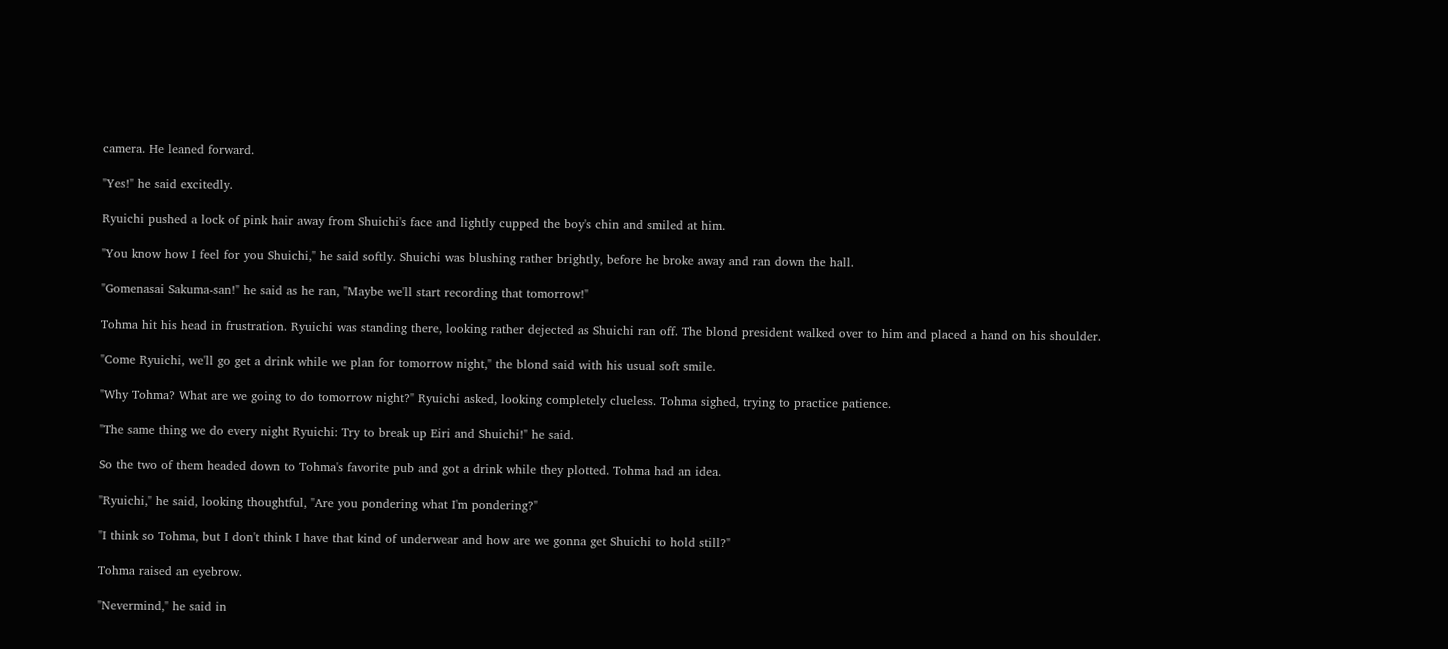camera. He leaned forward.

"Yes!" he said excitedly.

Ryuichi pushed a lock of pink hair away from Shuichi's face and lightly cupped the boy's chin and smiled at him.

"You know how I feel for you Shuichi," he said softly. Shuichi was blushing rather brightly, before he broke away and ran down the hall.

"Gomenasai Sakuma-san!" he said as he ran, "Maybe we'll start recording that tomorrow!"

Tohma hit his head in frustration. Ryuichi was standing there, looking rather dejected as Shuichi ran off. The blond president walked over to him and placed a hand on his shoulder.

"Come Ryuichi, we'll go get a drink while we plan for tomorrow night," the blond said with his usual soft smile.

"Why Tohma? What are we going to do tomorrow night?" Ryuichi asked, looking completely clueless. Tohma sighed, trying to practice patience.

"The same thing we do every night Ryuichi: Try to break up Eiri and Shuichi!" he said.

So the two of them headed down to Tohma's favorite pub and got a drink while they plotted. Tohma had an idea.

"Ryuichi," he said, looking thoughtful, "Are you pondering what I'm pondering?"

"I think so Tohma, but I don't think I have that kind of underwear and how are we gonna get Shuichi to hold still?"

Tohma raised an eyebrow.

"Nevermind," he said in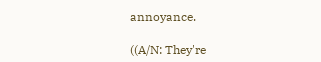annoyance.

((A/N: They're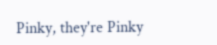Pinky, they're Pinky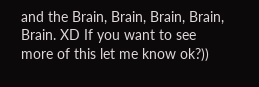and the Brain, Brain, Brain, Brain, Brain. XD If you want to see more of this let me know ok?))